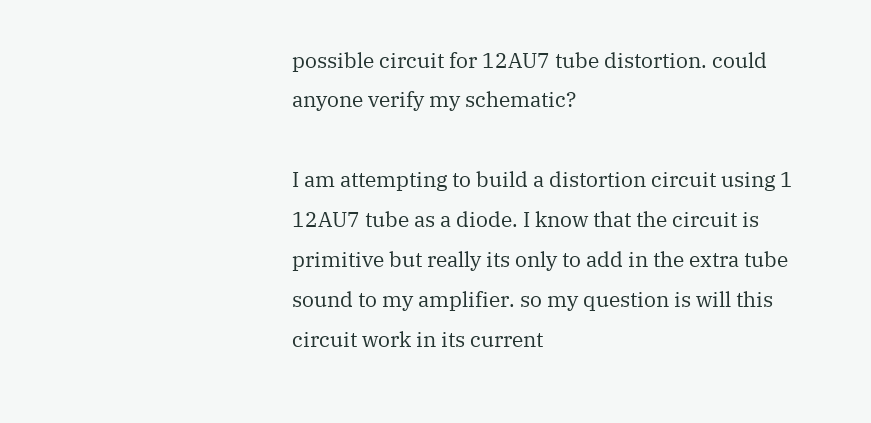possible circuit for 12AU7 tube distortion. could anyone verify my schematic?

I am attempting to build a distortion circuit using 1 12AU7 tube as a diode. I know that the circuit is primitive but really its only to add in the extra tube sound to my amplifier. so my question is will this circuit work in its current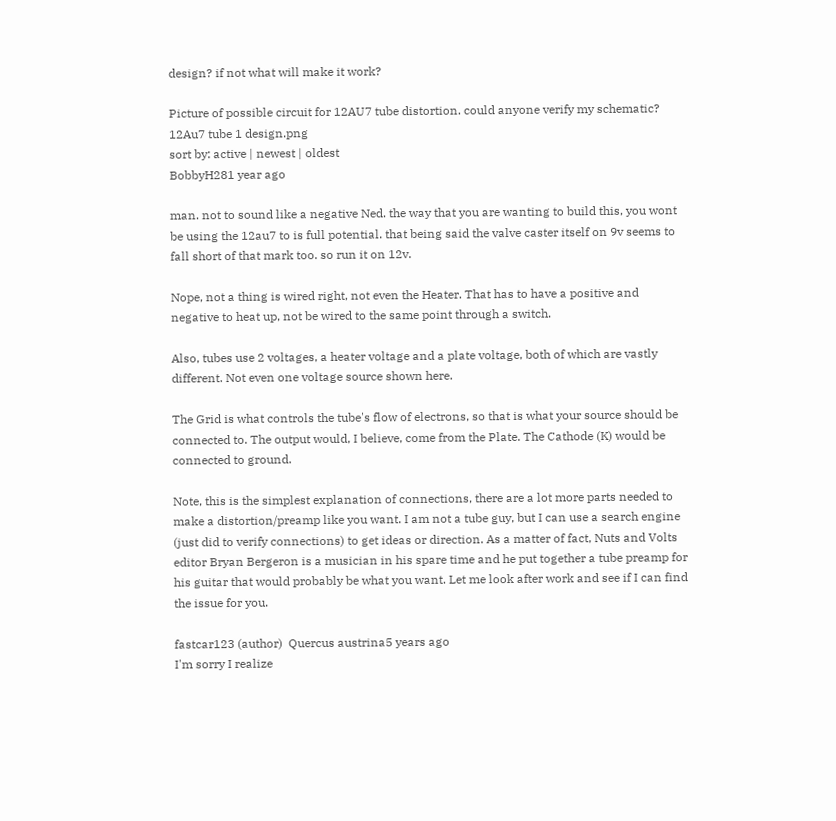design? if not what will make it work?

Picture of possible circuit for 12AU7 tube distortion. could anyone verify my schematic?
12Au7 tube 1 design.png
sort by: active | newest | oldest
BobbyH281 year ago

man. not to sound like a negative Ned. the way that you are wanting to build this, you wont be using the 12au7 to is full potential. that being said the valve caster itself on 9v seems to fall short of that mark too. so run it on 12v.

Nope, not a thing is wired right, not even the Heater. That has to have a positive and negative to heat up, not be wired to the same point through a switch.

Also, tubes use 2 voltages, a heater voltage and a plate voltage, both of which are vastly different. Not even one voltage source shown here.

The Grid is what controls the tube's flow of electrons, so that is what your source should be connected to. The output would, I believe, come from the Plate. The Cathode (K) would be connected to ground.

Note, this is the simplest explanation of connections, there are a lot more parts needed to make a distortion/preamp like you want. I am not a tube guy, but I can use a search engine (just did to verify connections) to get ideas or direction. As a matter of fact, Nuts and Volts editor Bryan Bergeron is a musician in his spare time and he put together a tube preamp for his guitar that would probably be what you want. Let me look after work and see if I can find the issue for you.

fastcar123 (author)  Quercus austrina5 years ago
I'm sorry I realize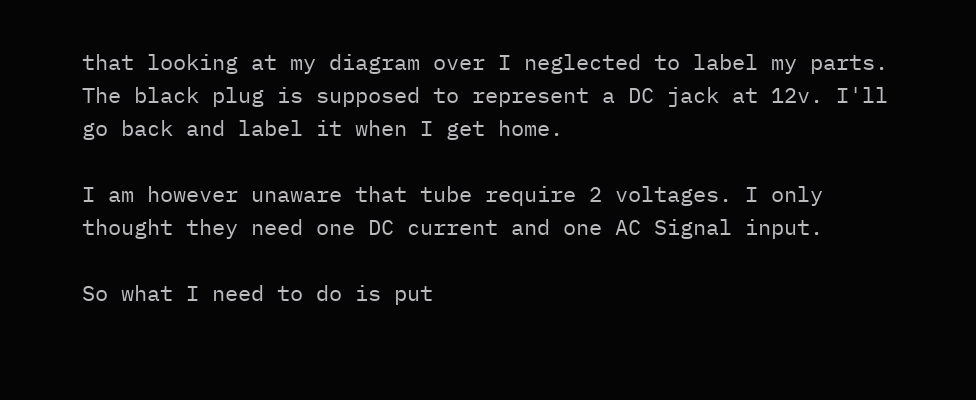that looking at my diagram over I neglected to label my parts. The black plug is supposed to represent a DC jack at 12v. I'll go back and label it when I get home.

I am however unaware that tube require 2 voltages. I only thought they need one DC current and one AC Signal input.

So what I need to do is put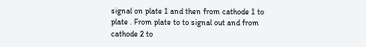signal on plate 1 and then from cathode 1 to plate . From plate to to signal out and from cathode 2 to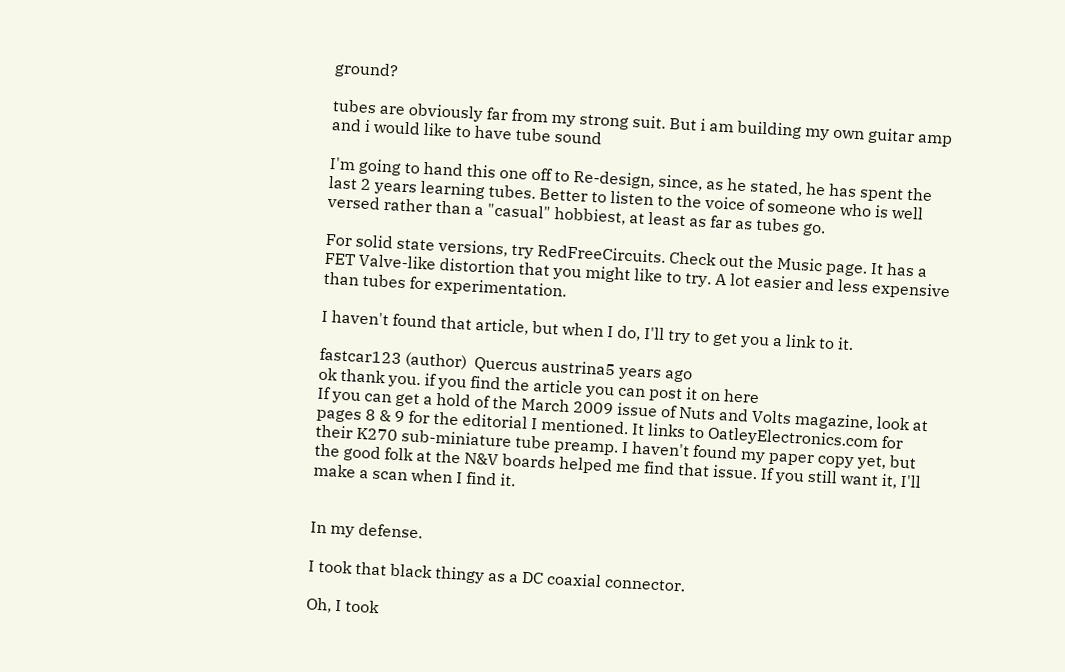ground?

tubes are obviously far from my strong suit. But i am building my own guitar amp and i would like to have tube sound

I'm going to hand this one off to Re-design, since, as he stated, he has spent the last 2 years learning tubes. Better to listen to the voice of someone who is well versed rather than a "casual" hobbiest, at least as far as tubes go.

For solid state versions, try RedFreeCircuits. Check out the Music page. It has a FET Valve-like distortion that you might like to try. A lot easier and less expensive than tubes for experimentation.

I haven't found that article, but when I do, I'll try to get you a link to it.

fastcar123 (author)  Quercus austrina5 years ago
ok thank you. if you find the article you can post it on here
If you can get a hold of the March 2009 issue of Nuts and Volts magazine, look at pages 8 & 9 for the editorial I mentioned. It links to OatleyElectronics.com for their K270 sub-miniature tube preamp. I haven't found my paper copy yet, but the good folk at the N&V boards helped me find that issue. If you still want it, I'll make a scan when I find it.


In my defense.

I took that black thingy as a DC coaxial connector.

Oh, I took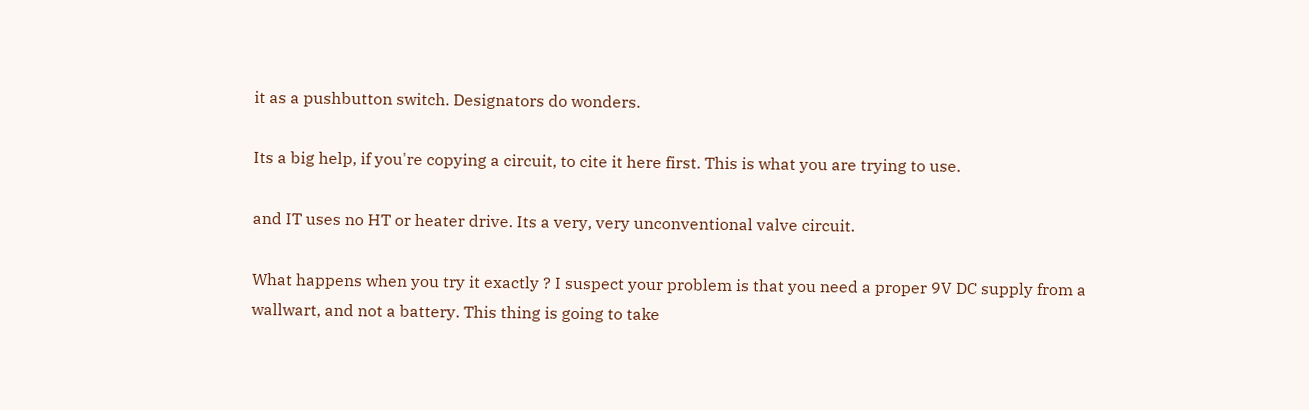it as a pushbutton switch. Designators do wonders.

Its a big help, if you're copying a circuit, to cite it here first. This is what you are trying to use.

and IT uses no HT or heater drive. Its a very, very unconventional valve circuit.

What happens when you try it exactly ? I suspect your problem is that you need a proper 9V DC supply from a wallwart, and not a battery. This thing is going to take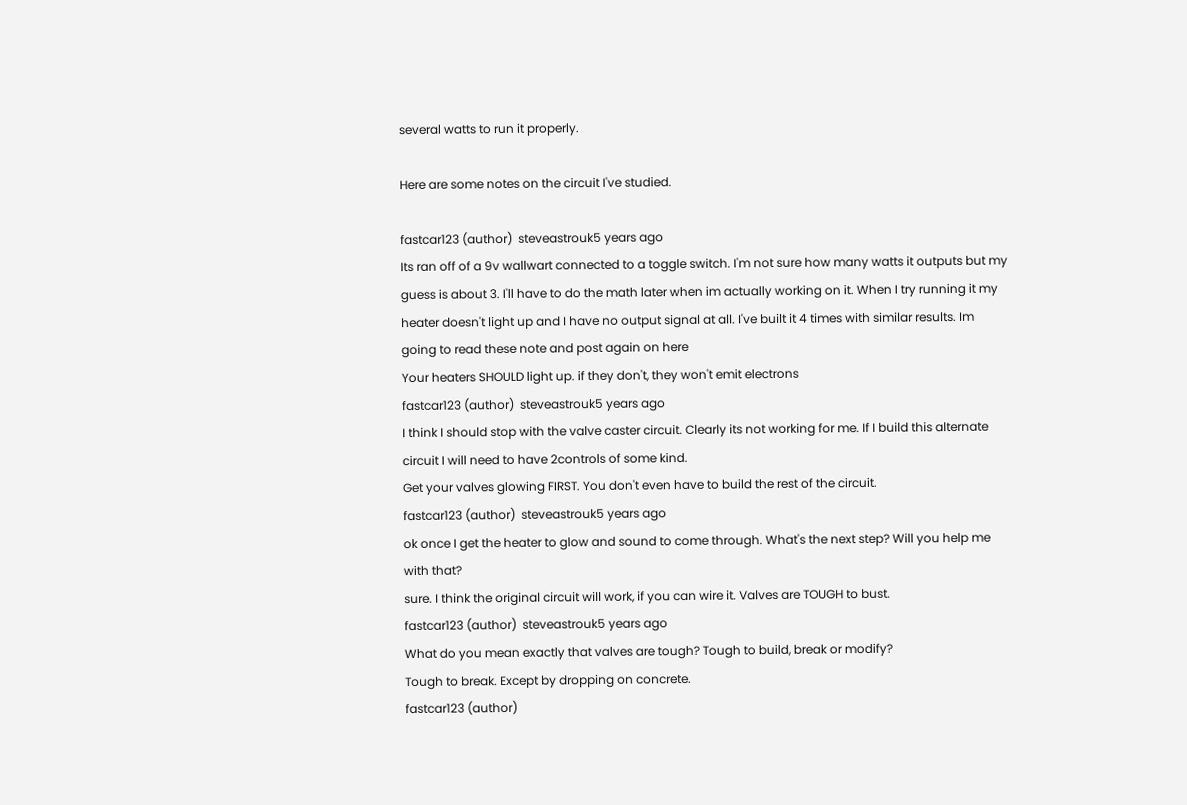several watts to run it properly.

Here are some notes on the circuit I've studied.

fastcar123 (author)  steveastrouk5 years ago
Its ran off of a 9v wallwart connected to a toggle switch. I'm not sure how many watts it outputs but my guess is about 3. I'll have to do the math later when im actually working on it. When I try running it my heater doesn't light up and I have no output signal at all. I've built it 4 times with similar results. Im going to read these note and post again on here
Your heaters SHOULD light up. if they don't, they won't emit electrons
fastcar123 (author)  steveastrouk5 years ago
I think I should stop with the valve caster circuit. Clearly its not working for me. If I build this alternate circuit I will need to have 2controls of some kind.
Get your valves glowing FIRST. You don't even have to build the rest of the circuit.
fastcar123 (author)  steveastrouk5 years ago
ok once I get the heater to glow and sound to come through. What's the next step? Will you help me with that?
sure. I think the original circuit will work, if you can wire it. Valves are TOUGH to bust.
fastcar123 (author)  steveastrouk5 years ago
What do you mean exactly that valves are tough? Tough to build, break or modify?
Tough to break. Except by dropping on concrete.
fastcar123 (author)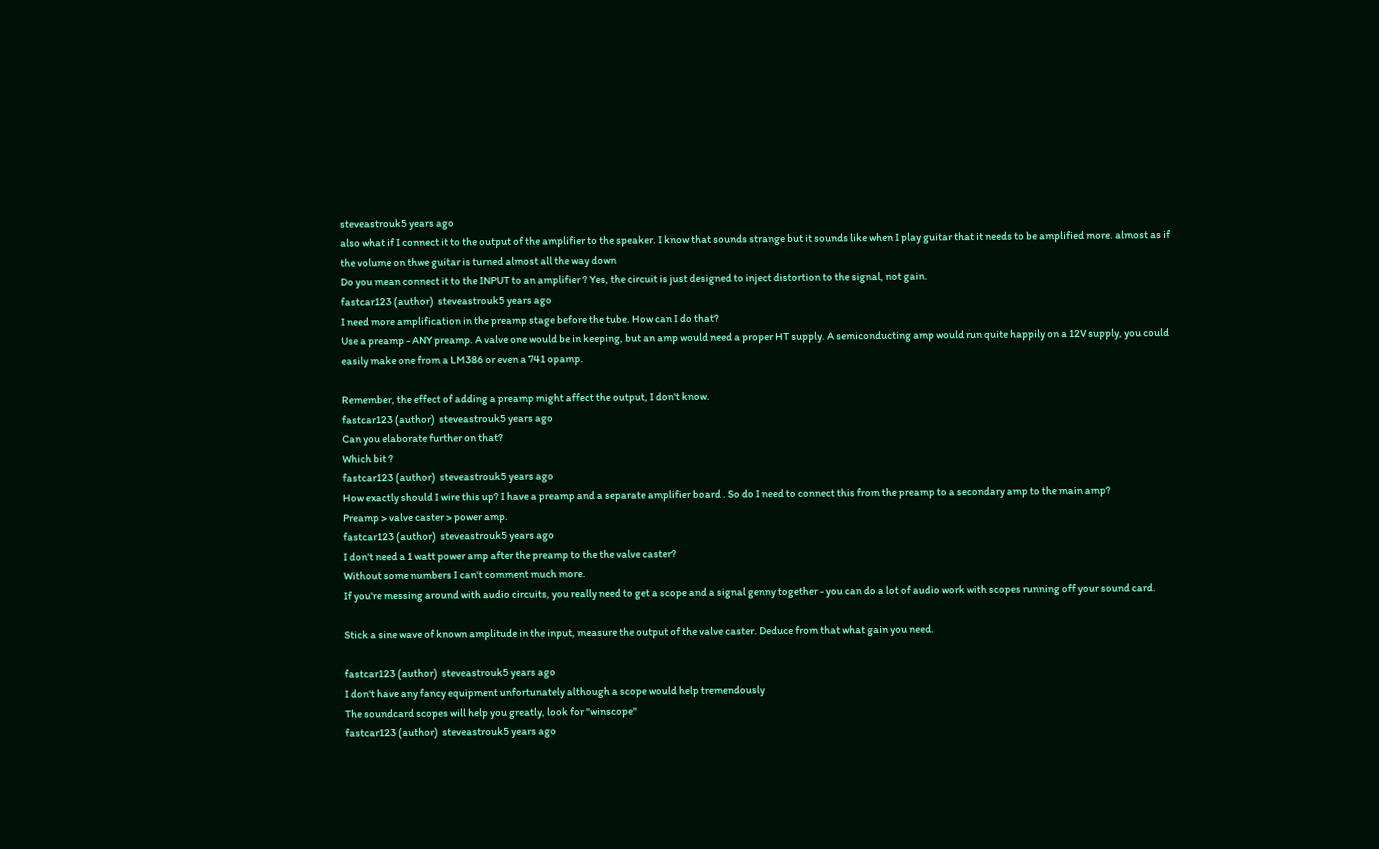steveastrouk5 years ago
also what if I connect it to the output of the amplifier to the speaker. I know that sounds strange but it sounds like when I play guitar that it needs to be amplified more. almost as if the volume on thwe guitar is turned almost all the way down
Do you mean connect it to the INPUT to an amplifier ? Yes, the circuit is just designed to inject distortion to the signal, not gain.
fastcar123 (author)  steveastrouk5 years ago
I need more amplification in the preamp stage before the tube. How can I do that?
Use a preamp - ANY preamp. A valve one would be in keeping, but an amp would need a proper HT supply. A semiconducting amp would run quite happily on a 12V supply, you could easily make one from a LM386 or even a 741 opamp.

Remember, the effect of adding a preamp might affect the output, I don't know.
fastcar123 (author)  steveastrouk5 years ago
Can you elaborate further on that?
Which bit ?
fastcar123 (author)  steveastrouk5 years ago
How exactly should I wire this up? I have a preamp and a separate amplifier board . So do I need to connect this from the preamp to a secondary amp to the main amp?
Preamp > valve caster > power amp.
fastcar123 (author)  steveastrouk5 years ago
I don't need a 1 watt power amp after the preamp to the the valve caster?
Without some numbers I can't comment much more.
If you're messing around with audio circuits, you really need to get a scope and a signal genny together - you can do a lot of audio work with scopes running off your sound card.

Stick a sine wave of known amplitude in the input, measure the output of the valve caster. Deduce from that what gain you need.

fastcar123 (author)  steveastrouk5 years ago
I don't have any fancy equipment unfortunately although a scope would help tremendously
The soundcard scopes will help you greatly, look for "winscope"
fastcar123 (author)  steveastrouk5 years ago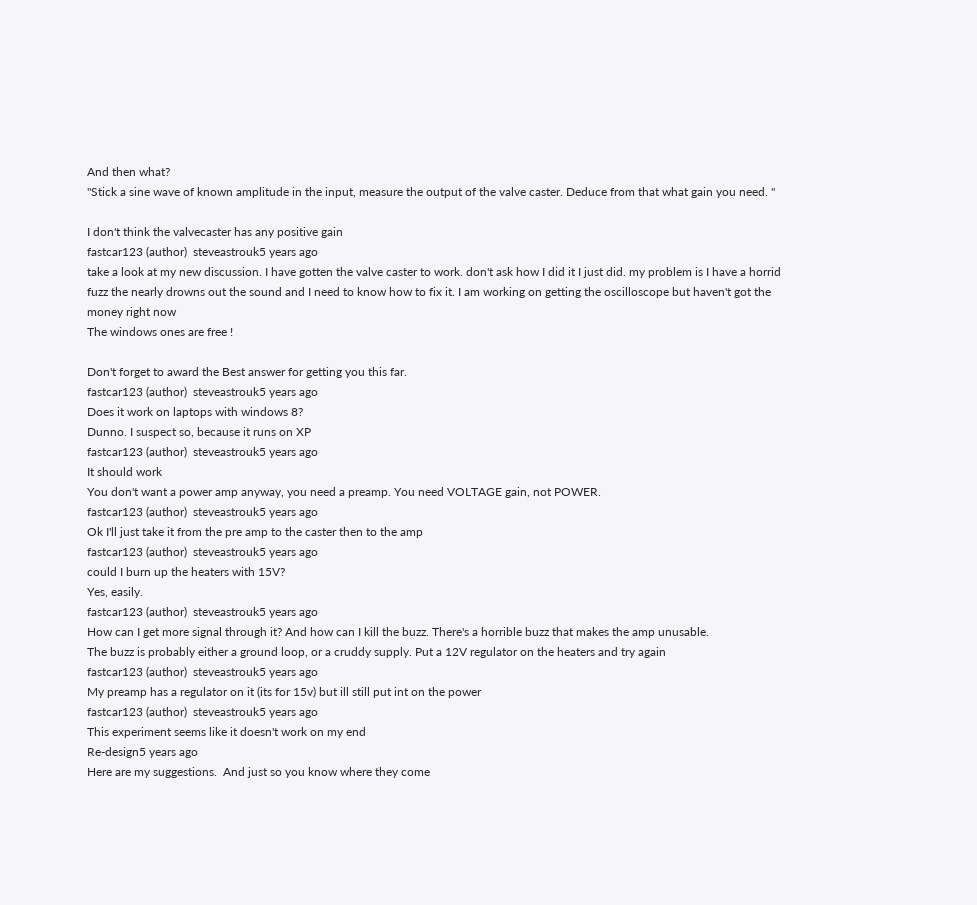And then what?
"Stick a sine wave of known amplitude in the input, measure the output of the valve caster. Deduce from that what gain you need. "

I don't think the valvecaster has any positive gain
fastcar123 (author)  steveastrouk5 years ago
take a look at my new discussion. I have gotten the valve caster to work. don't ask how I did it I just did. my problem is I have a horrid fuzz the nearly drowns out the sound and I need to know how to fix it. I am working on getting the oscilloscope but haven't got the money right now
The windows ones are free !

Don't forget to award the Best answer for getting you this far.
fastcar123 (author)  steveastrouk5 years ago
Does it work on laptops with windows 8?
Dunno. I suspect so, because it runs on XP
fastcar123 (author)  steveastrouk5 years ago
It should work
You don't want a power amp anyway, you need a preamp. You need VOLTAGE gain, not POWER.
fastcar123 (author)  steveastrouk5 years ago
Ok I'll just take it from the pre amp to the caster then to the amp
fastcar123 (author)  steveastrouk5 years ago
could I burn up the heaters with 15V?
Yes, easily.
fastcar123 (author)  steveastrouk5 years ago
How can I get more signal through it? And how can I kill the buzz. There's a horrible buzz that makes the amp unusable.
The buzz is probably either a ground loop, or a cruddy supply. Put a 12V regulator on the heaters and try again
fastcar123 (author)  steveastrouk5 years ago
My preamp has a regulator on it (its for 15v) but ill still put int on the power
fastcar123 (author)  steveastrouk5 years ago
This experiment seems like it doesn't work on my end
Re-design5 years ago
Here are my suggestions.  And just so you know where they come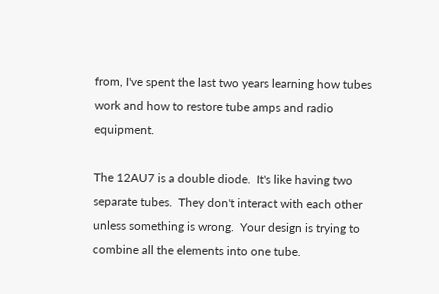from, I've spent the last two years learning how tubes work and how to restore tube amps and radio equipment.

The 12AU7 is a double diode.  It's like having two separate tubes.  They don't interact with each other unless something is wrong.  Your design is trying to combine all the elements into one tube.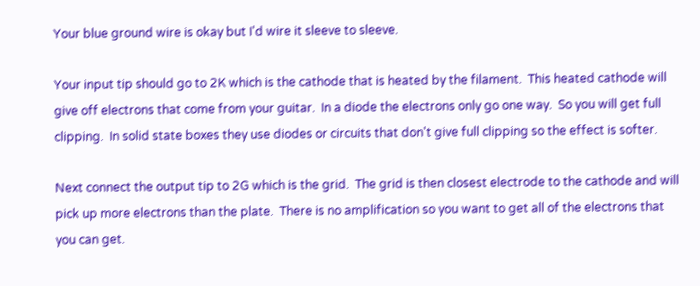Your blue ground wire is okay but I'd wire it sleeve to sleeve.

Your input tip should go to 2K which is the cathode that is heated by the filament.  This heated cathode will give off electrons that come from your guitar.  In a diode the electrons only go one way.  So you will get full clipping.  In solid state boxes they use diodes or circuits that don't give full clipping so the effect is softer.

Next connect the output tip to 2G which is the grid.  The grid is then closest electrode to the cathode and will pick up more electrons than the plate.  There is no amplification so you want to get all of the electrons that you can get.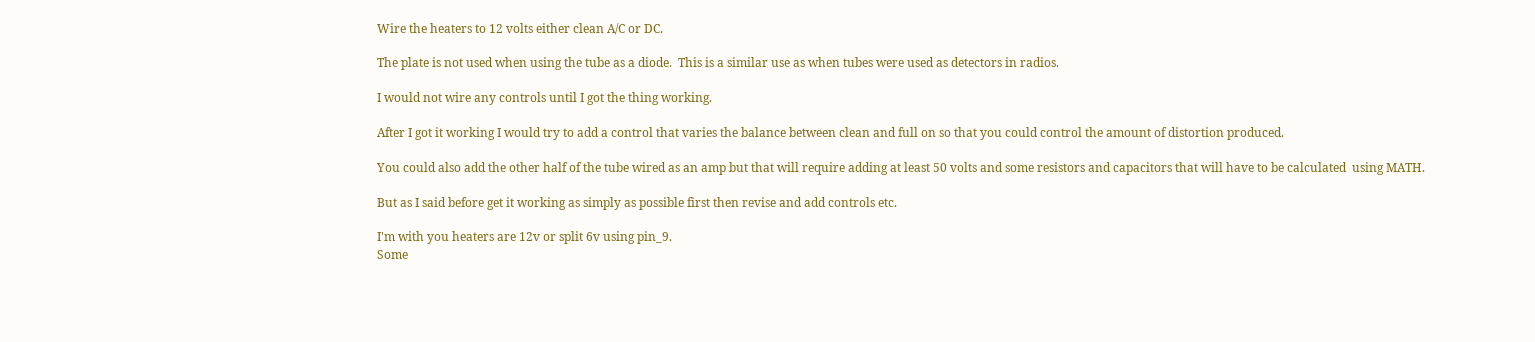Wire the heaters to 12 volts either clean A/C or DC.

The plate is not used when using the tube as a diode.  This is a similar use as when tubes were used as detectors in radios.

I would not wire any controls until I got the thing working.

After I got it working I would try to add a control that varies the balance between clean and full on so that you could control the amount of distortion produced.

You could also add the other half of the tube wired as an amp but that will require adding at least 50 volts and some resistors and capacitors that will have to be calculated  using MATH.

But as I said before get it working as simply as possible first then revise and add controls etc.

I'm with you heaters are 12v or split 6v using pin_9.
Some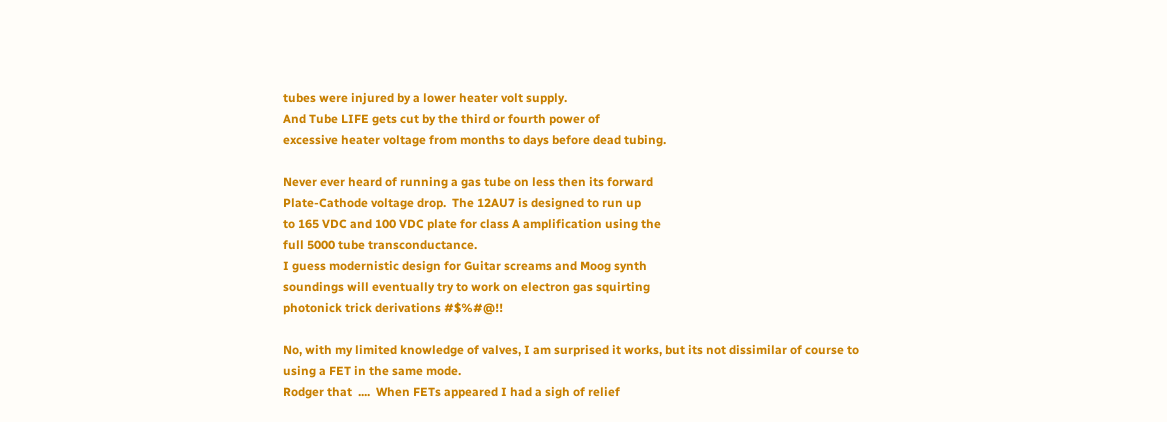tubes were injured by a lower heater volt supply.
And Tube LIFE gets cut by the third or fourth power of
excessive heater voltage from months to days before dead tubing.

Never ever heard of running a gas tube on less then its forward
Plate-Cathode voltage drop.  The 12AU7 is designed to run up
to 165 VDC and 100 VDC plate for class A amplification using the
full 5000 tube transconductance.
I guess modernistic design for Guitar screams and Moog synth
soundings will eventually try to work on electron gas squirting
photonick trick derivations #$%#@!!

No, with my limited knowledge of valves, I am surprised it works, but its not dissimilar of course to using a FET in the same mode.
Rodger that  ....  When FETs appeared I had a sigh of relief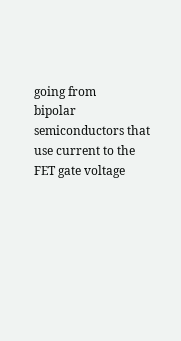going from
bipolar semiconductors that use current to the FET gate voltage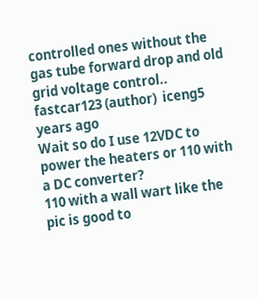controlled ones without the gas tube forward drop and old grid voltage control..
fastcar123 (author)  iceng5 years ago
Wait so do I use 12VDC to power the heaters or 110 with a DC converter?
110 with a wall wart like the pic is good to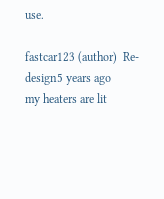use.

fastcar123 (author)  Re-design5 years ago
my heaters are lit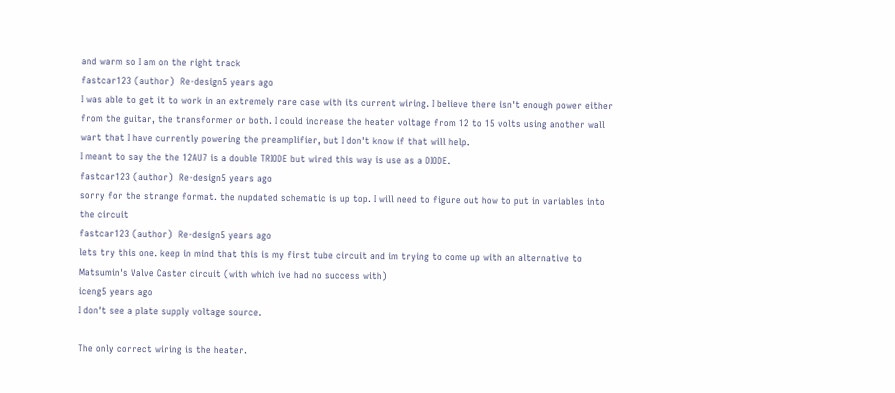and warm so I am on the right track
fastcar123 (author)  Re-design5 years ago
I was able to get it to work in an extremely rare case with its current wiring. I believe there isn't enough power either from the guitar, the transformer or both. I could increase the heater voltage from 12 to 15 volts using another wall wart that I have currently powering the preamplifier, but I don't know if that will help.
I meant to say the the 12AU7 is a double TRIODE but wired this way is use as a DIODE.
fastcar123 (author)  Re-design5 years ago
sorry for the strange format. the nupdated schematic is up top. I will need to figure out how to put in variables into the circuit
fastcar123 (author)  Re-design5 years ago
lets try this one. keep in mind that this is my first tube circuit and im trying to come up with an alternative to Matsumin's Valve Caster circuit (with which ive had no success with)
iceng5 years ago
I don't see a plate supply voltage source.

The only correct wiring is the heater.